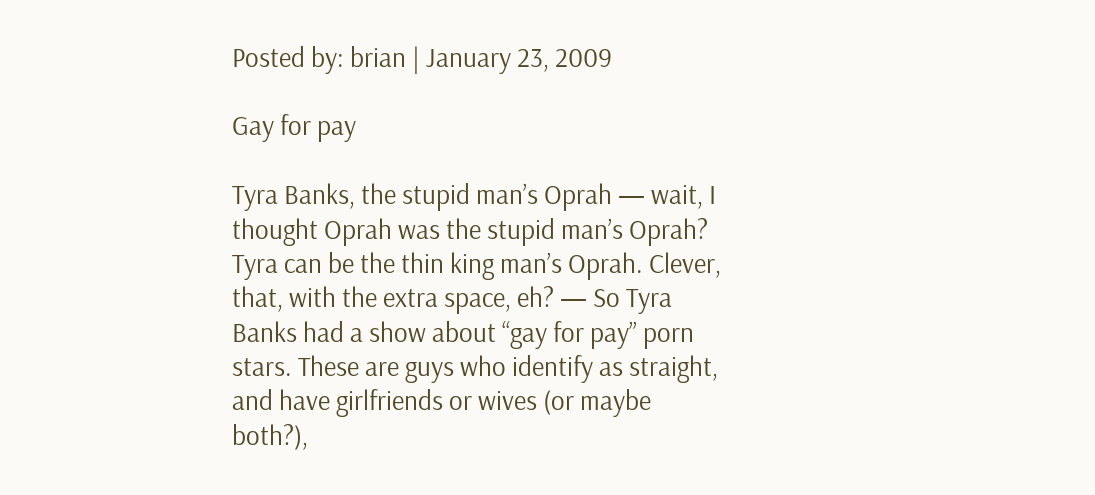Posted by: brian | January 23, 2009

Gay for pay

Tyra Banks, the stupid man’s Oprah — wait, I thought Oprah was the stupid man’s Oprah? Tyra can be the thin king man’s Oprah. Clever, that, with the extra space, eh? — So Tyra Banks had a show about “gay for pay” porn stars. These are guys who identify as straight, and have girlfriends or wives (or maybe both?),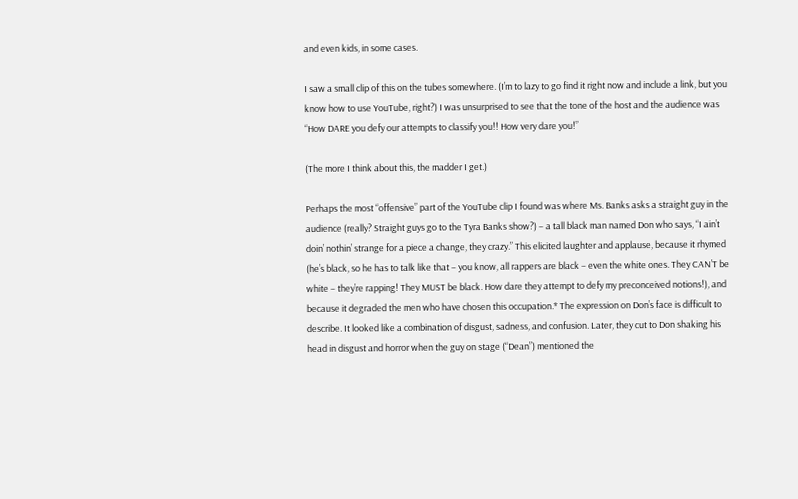and even kids, in some cases.

I saw a small clip of this on the tubes somewhere. (I’m to lazy to go find it right now and include a link, but you know how to use YouTube, right?) I was unsurprised to see that the tone of the host and the audience was “How DARE you defy our attempts to classify you!! How very dare you!”

(The more I think about this, the madder I get.)

Perhaps the most “offensive” part of the YouTube clip I found was where Ms. Banks asks a straight guy in the audience (really? Straight guys go to the Tyra Banks show?) – a tall black man named Don who says, “I ain’t doin’ nothin’ strange for a piece a change, they crazy.” This elicited laughter and applause, because it rhymed (he’s black, so he has to talk like that – you know, all rappers are black – even the white ones. They CAN’T be white – they’re rapping! They MUST be black. How dare they attempt to defy my preconceived notions!), and because it degraded the men who have chosen this occupation.* The expression on Don’s face is difficult to describe. It looked like a combination of disgust, sadness, and confusion. Later, they cut to Don shaking his head in disgust and horror when the guy on stage (“Dean”) mentioned the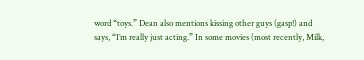word “toys.” Dean also mentions kissing other guys (gasp!) and says, “I’m really just acting.” In some movies (most recently, Milk,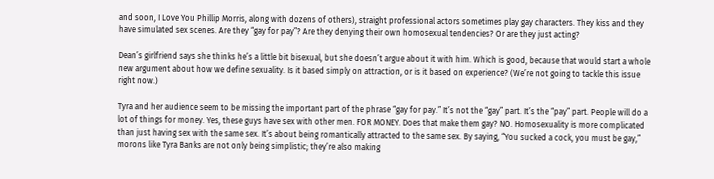and soon, I Love You Phillip Morris, along with dozens of others), straight professional actors sometimes play gay characters. They kiss and they have simulated sex scenes. Are they “gay for pay”? Are they denying their own homosexual tendencies? Or are they just acting?

Dean’s girlfriend says she thinks he’s a little bit bisexual, but she doesn’t argue about it with him. Which is good, because that would start a whole new argument about how we define sexuality. Is it based simply on attraction, or is it based on experience? (We’re not going to tackle this issue right now.)

Tyra and her audience seem to be missing the important part of the phrase “gay for pay.” It’s not the “gay” part. It’s the “pay” part. People will do a lot of things for money. Yes, these guys have sex with other men. FOR MONEY. Does that make them gay? NO. Homosexuality is more complicated than just having sex with the same sex. It’s about being romantically attracted to the same sex. By saying, “You sucked a cock, you must be gay,” morons like Tyra Banks are not only being simplistic; they’re also making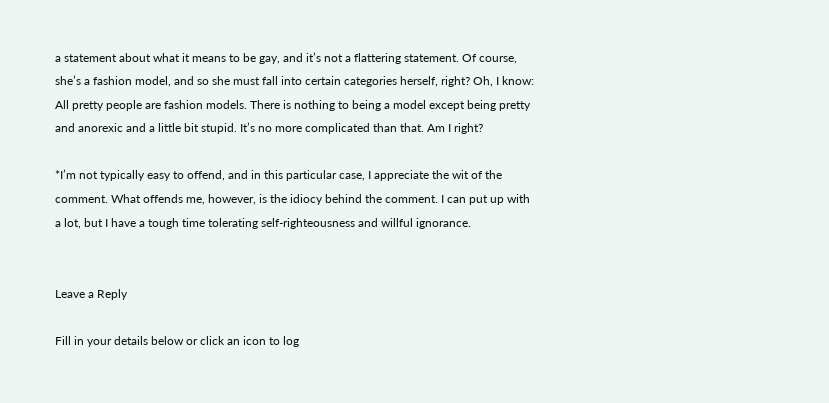a statement about what it means to be gay, and it’s not a flattering statement. Of course, she’s a fashion model, and so she must fall into certain categories herself, right? Oh, I know: All pretty people are fashion models. There is nothing to being a model except being pretty and anorexic and a little bit stupid. It’s no more complicated than that. Am I right?

*I’m not typically easy to offend, and in this particular case, I appreciate the wit of the comment. What offends me, however, is the idiocy behind the comment. I can put up with a lot, but I have a tough time tolerating self-righteousness and willful ignorance.


Leave a Reply

Fill in your details below or click an icon to log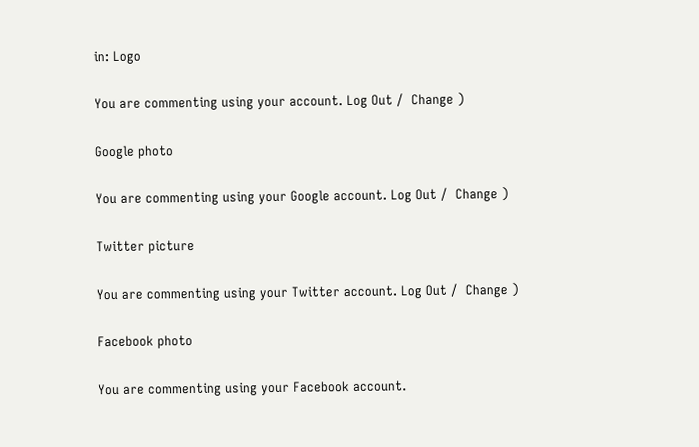in: Logo

You are commenting using your account. Log Out /  Change )

Google photo

You are commenting using your Google account. Log Out /  Change )

Twitter picture

You are commenting using your Twitter account. Log Out /  Change )

Facebook photo

You are commenting using your Facebook account.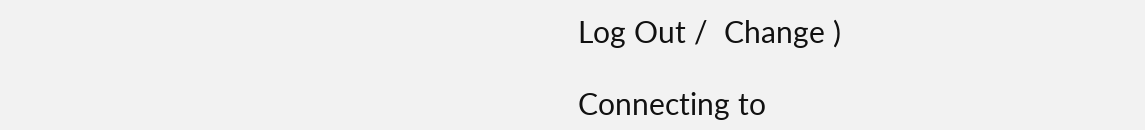Log Out /  Change )

Connecting to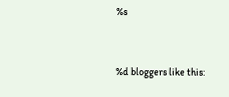%s


%d bloggers like this: